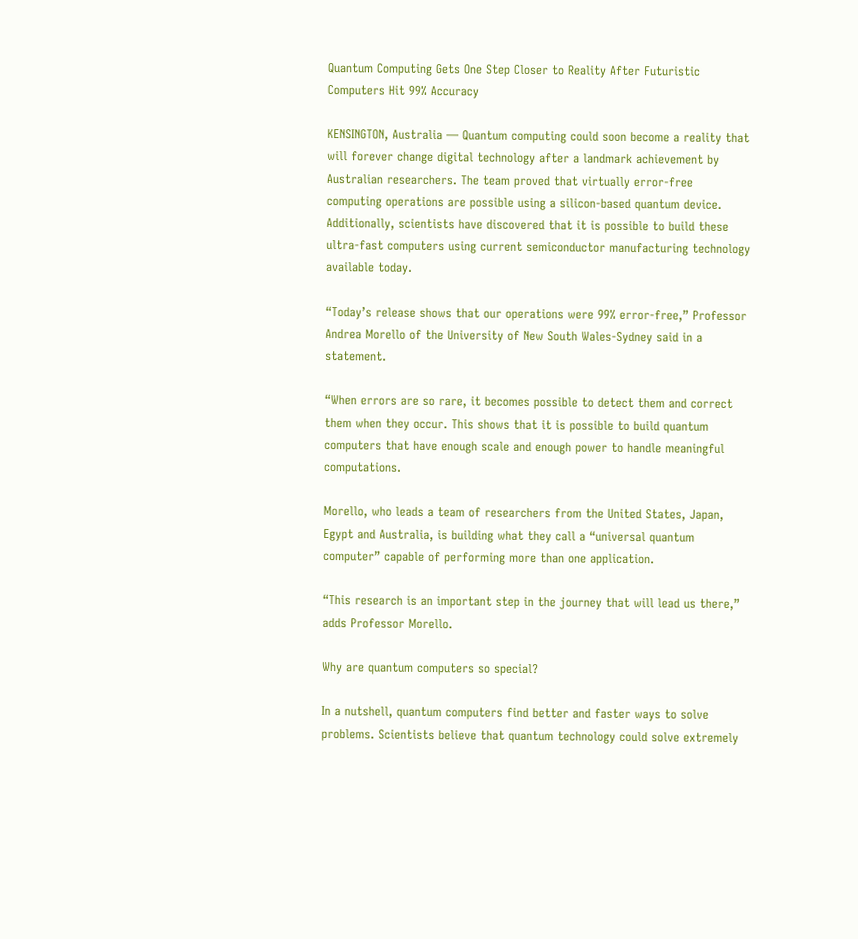Quantum Computing Gets One Step Closer to Reality After Futuristic Computers Hit 99% Accuracy

KENSINGTON, Australia — Quantum computing could soon become a reality that will forever change digital technology after a landmark achievement by Australian researchers. The team proved that virtually error-free computing operations are possible using a silicon-based quantum device. Additionally, scientists have discovered that it is possible to build these ultra-fast computers using current semiconductor manufacturing technology available today.

“Today’s release shows that our operations were 99% error-free,” Professor Andrea Morello of the University of New South Wales-Sydney said in a statement.

“When errors are so rare, it becomes possible to detect them and correct them when they occur. This shows that it is possible to build quantum computers that have enough scale and enough power to handle meaningful computations.

Morello, who leads a team of researchers from the United States, Japan, Egypt and Australia, is building what they call a “universal quantum computer” capable of performing more than one application.

“This research is an important step in the journey that will lead us there,” adds Professor Morello.

Why are quantum computers so special?

In a nutshell, quantum computers find better and faster ways to solve problems. Scientists believe that quantum technology could solve extremely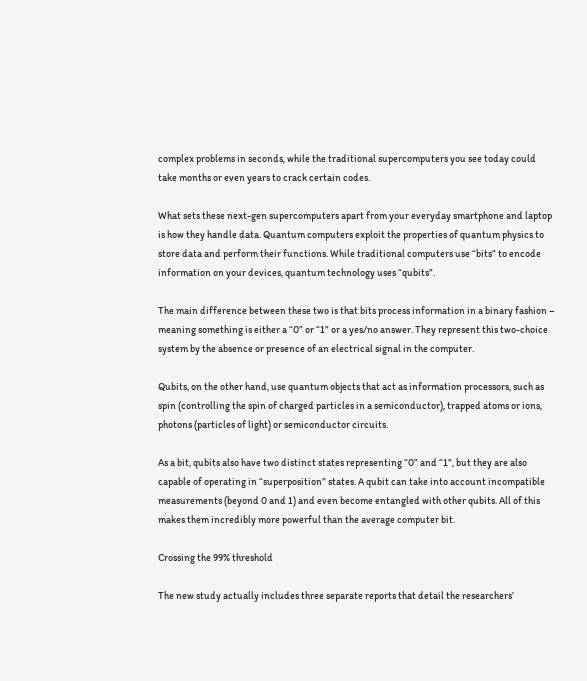complex problems in seconds, while the traditional supercomputers you see today could take months or even years to crack certain codes.

What sets these next-gen supercomputers apart from your everyday smartphone and laptop is how they handle data. Quantum computers exploit the properties of quantum physics to store data and perform their functions. While traditional computers use “bits” to encode information on your devices, quantum technology uses “qubits”.

The main difference between these two is that bits process information in a binary fashion – meaning something is either a “0” or “1” or a yes/no answer. They represent this two-choice system by the absence or presence of an electrical signal in the computer.

Qubits, on the other hand, use quantum objects that act as information processors, such as spin (controlling the spin of charged particles in a semiconductor), trapped atoms or ions, photons (particles of light) or semiconductor circuits.

As a bit, qubits also have two distinct states representing “0” and “1”, but they are also capable of operating in “superposition” states. A qubit can take into account incompatible measurements (beyond 0 and 1) and even become entangled with other qubits. All of this makes them incredibly more powerful than the average computer bit.

Crossing the 99% threshold

The new study actually includes three separate reports that detail the researchers’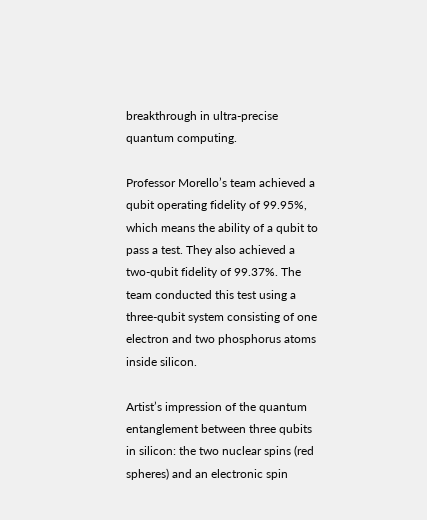breakthrough in ultra-precise quantum computing.

Professor Morello’s team achieved a qubit operating fidelity of 99.95%, which means the ability of a qubit to pass a test. They also achieved a two-qubit fidelity of 99.37%. The team conducted this test using a three-qubit system consisting of one electron and two phosphorus atoms inside silicon.

Artist’s impression of the quantum entanglement between three qubits in silicon: the two nuclear spins (red spheres) and an electronic spin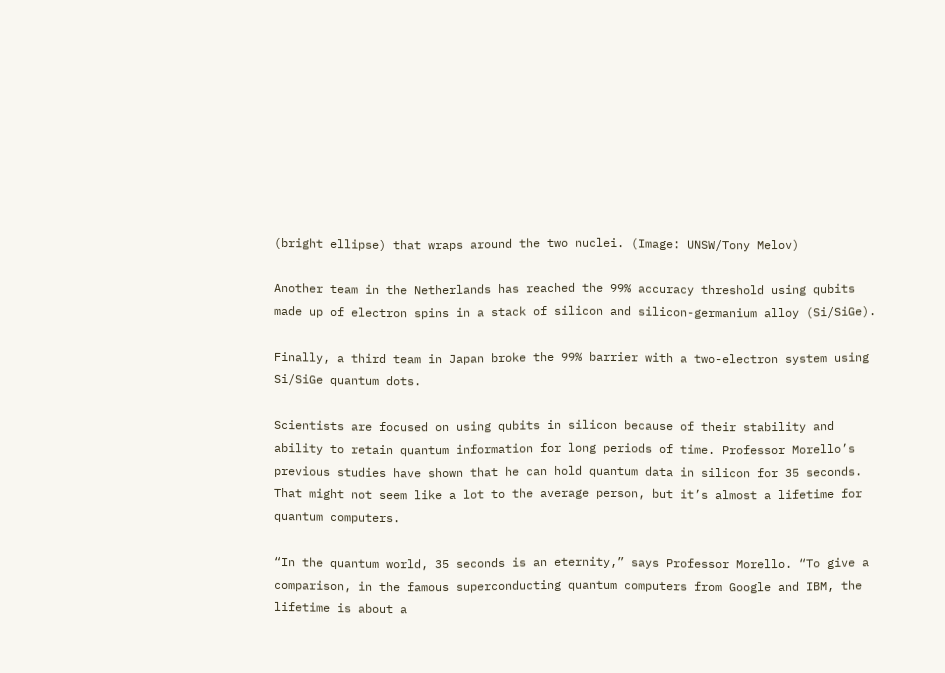(bright ellipse) that wraps around the two nuclei. (Image: UNSW/Tony Melov)

Another team in the Netherlands has reached the 99% accuracy threshold using qubits made up of electron spins in a stack of silicon and silicon-germanium alloy (Si/SiGe).

Finally, a third team in Japan broke the 99% barrier with a two-electron system using Si/SiGe quantum dots.

Scientists are focused on using qubits in silicon because of their stability and ability to retain quantum information for long periods of time. Professor Morello’s previous studies have shown that he can hold quantum data in silicon for 35 seconds. That might not seem like a lot to the average person, but it’s almost a lifetime for quantum computers.

“In the quantum world, 35 seconds is an eternity,” says Professor Morello. “To give a comparison, in the famous superconducting quantum computers from Google and IBM, the lifetime is about a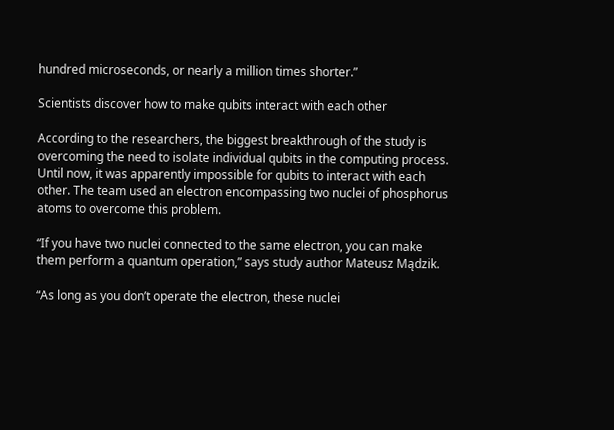hundred microseconds, or nearly a million times shorter.”

Scientists discover how to make qubits interact with each other

According to the researchers, the biggest breakthrough of the study is overcoming the need to isolate individual qubits in the computing process. Until now, it was apparently impossible for qubits to interact with each other. The team used an electron encompassing two nuclei of phosphorus atoms to overcome this problem.

“If you have two nuclei connected to the same electron, you can make them perform a quantum operation,” says study author Mateusz Mądzik.

“As long as you don’t operate the electron, these nuclei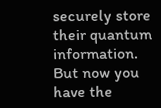securely store their quantum information. But now you have the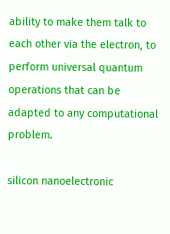ability to make them talk to each other via the electron, to perform universal quantum operations that can be adapted to any computational problem.

silicon nanoelectronic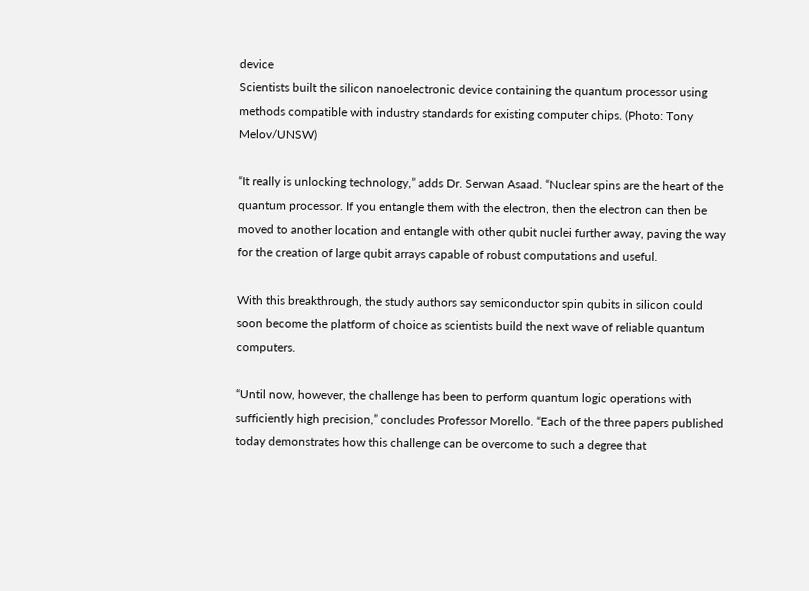device
Scientists built the silicon nanoelectronic device containing the quantum processor using methods compatible with industry standards for existing computer chips. (Photo: Tony Melov/UNSW)

“It really is unlocking technology,” adds Dr. Serwan Asaad. “Nuclear spins are the heart of the quantum processor. If you entangle them with the electron, then the electron can then be moved to another location and entangle with other qubit nuclei further away, paving the way for the creation of large qubit arrays capable of robust computations and useful.

With this breakthrough, the study authors say semiconductor spin qubits in silicon could soon become the platform of choice as scientists build the next wave of reliable quantum computers.

“Until now, however, the challenge has been to perform quantum logic operations with sufficiently high precision,” concludes Professor Morello. “Each of the three papers published today demonstrates how this challenge can be overcome to such a degree that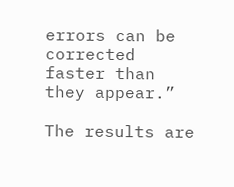errors can be corrected faster than they appear.”

The results are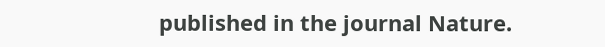published in the journal Nature.